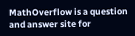MathOverflow is a question and answer site for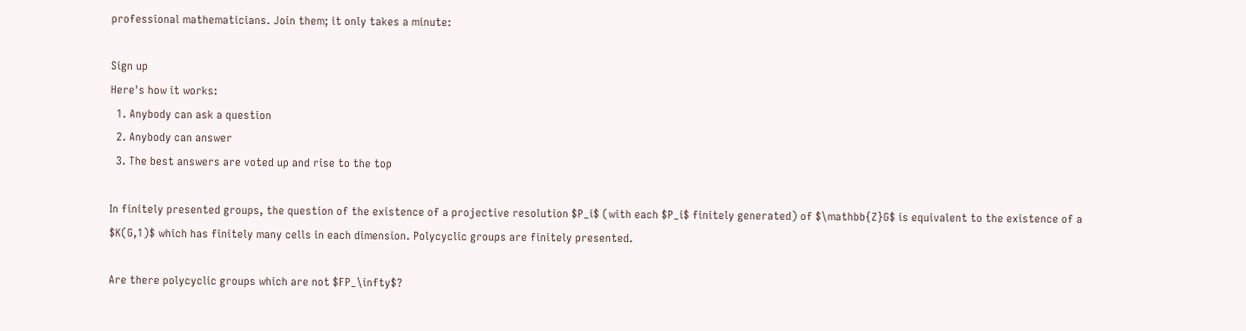professional mathematicians. Join them; it only takes a minute:

Sign up
Here's how it works:
  1. Anybody can ask a question
  2. Anybody can answer
  3. The best answers are voted up and rise to the top

In finitely presented groups, the question of the existence of a projective resolution $P_i$ (with each $P_i$ finitely generated) of $\mathbb{Z}G$ is equivalent to the existence of a $K(G,1)$ which has finitely many cells in each dimension. Polycyclic groups are finitely presented.

Are there polycyclic groups which are not $FP_\infty$?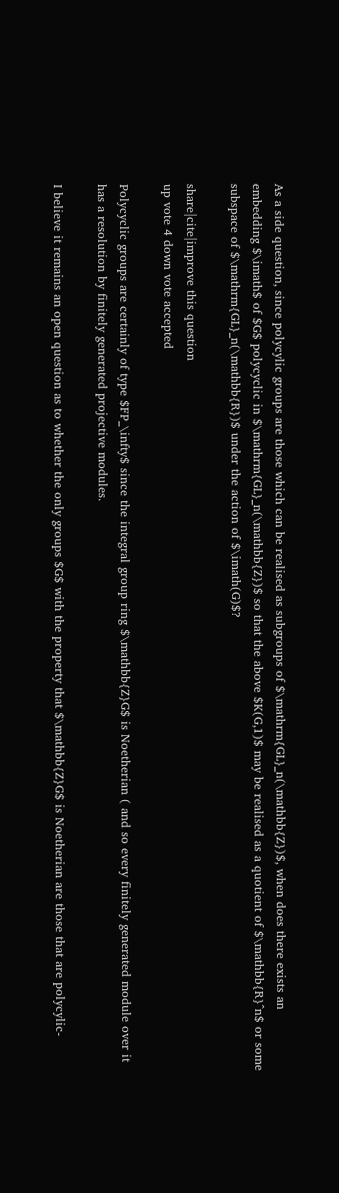As a side question, since polycylic groups are those which can be realised as subgroups of $\mathrm{GL}_n(\mathbb{Z})$, when does there exists an embedding $\imath$ of $G$ polycyclic in $\mathrm{GL}_n(\mathbb{Z})$ so that the above $K(G,1)$ may be realised as a quotient of $\mathbb{R}^n$ or some subspace of $\mathrm{GL}_n(\mathbb{R})$ under the action of $\imath(G)$?

share|cite|improve this question
up vote 4 down vote accepted

Polycyclic groups are certainly of type $FP_\infty$ since the integral group ring $\mathbb{Z}G$ is Noetherian ( and so every finitely generated module over it has a resolution by finitely generated projective modules.

I believe it remains an open question as to whether the only groups $G$ with the property that $\mathbb{Z}G$ is Noetherian are those that are polycylic-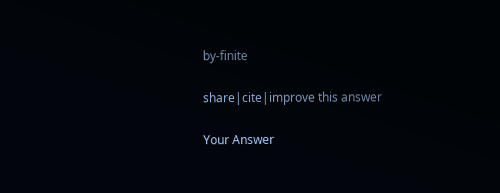by-finite

share|cite|improve this answer

Your Answer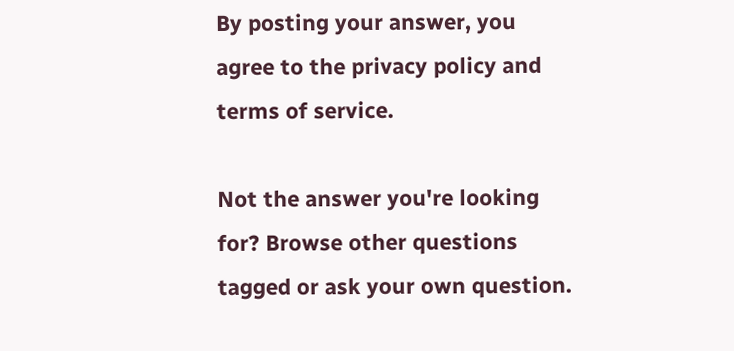By posting your answer, you agree to the privacy policy and terms of service.

Not the answer you're looking for? Browse other questions tagged or ask your own question.